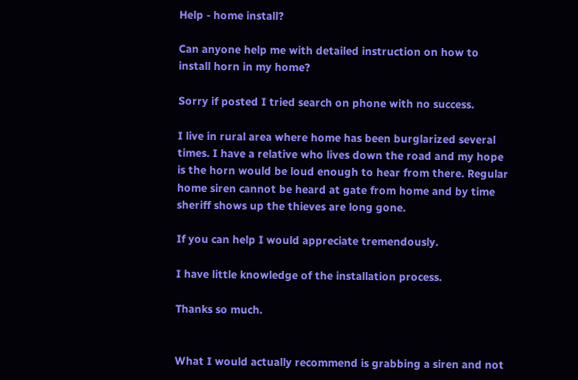Help - home install?

Can anyone help me with detailed instruction on how to install horn in my home?

Sorry if posted I tried search on phone with no success.

I live in rural area where home has been burglarized several times. I have a relative who lives down the road and my hope is the horn would be loud enough to hear from there. Regular home siren cannot be heard at gate from home and by time sheriff shows up the thieves are long gone.

If you can help I would appreciate tremendously.

I have little knowledge of the installation process.

Thanks so much.


What I would actually recommend is grabbing a siren and not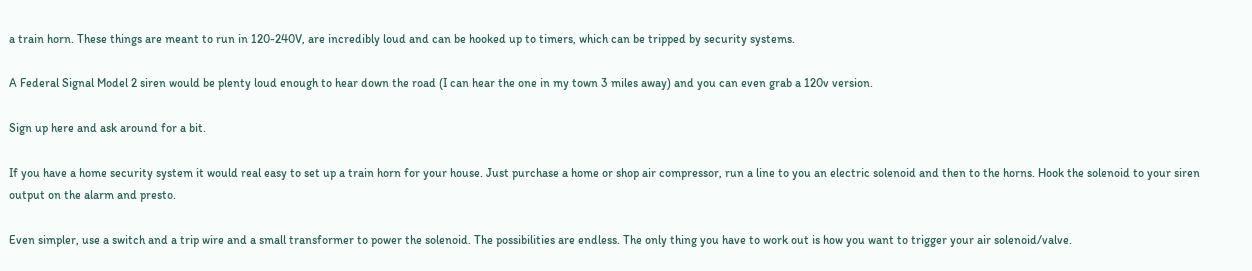a train horn. These things are meant to run in 120-240V, are incredibly loud and can be hooked up to timers, which can be tripped by security systems.

A Federal Signal Model 2 siren would be plenty loud enough to hear down the road (I can hear the one in my town 3 miles away) and you can even grab a 120v version.

Sign up here and ask around for a bit.

If you have a home security system it would real easy to set up a train horn for your house. Just purchase a home or shop air compressor, run a line to you an electric solenoid and then to the horns. Hook the solenoid to your siren output on the alarm and presto.

Even simpler, use a switch and a trip wire and a small transformer to power the solenoid. The possibilities are endless. The only thing you have to work out is how you want to trigger your air solenoid/valve.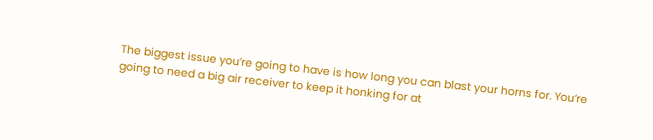The biggest issue you’re going to have is how long you can blast your horns for. You’re going to need a big air receiver to keep it honking for at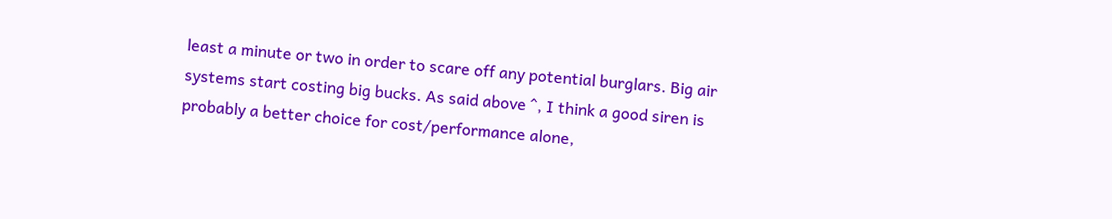least a minute or two in order to scare off any potential burglars. Big air systems start costing big bucks. As said above ^, I think a good siren is probably a better choice for cost/performance alone,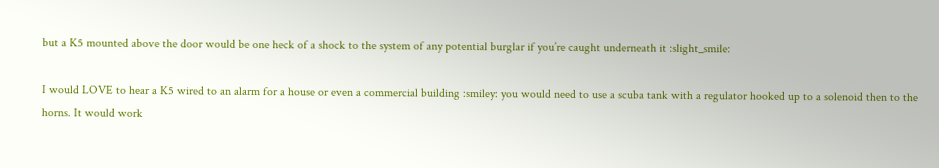but a K5 mounted above the door would be one heck of a shock to the system of any potential burglar if you’re caught underneath it :slight_smile:

I would LOVE to hear a K5 wired to an alarm for a house or even a commercial building :smiley: you would need to use a scuba tank with a regulator hooked up to a solenoid then to the horns. It would work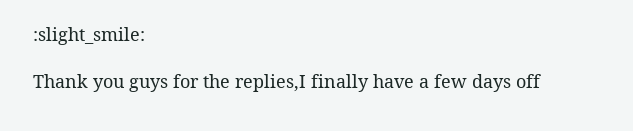:slight_smile:

Thank you guys for the replies,I finally have a few days off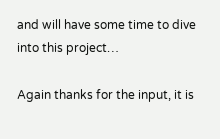and will have some time to dive into this project…

Again thanks for the input, it is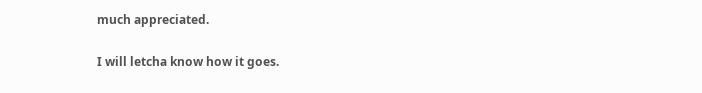much appreciated.

I will letcha know how it goes.